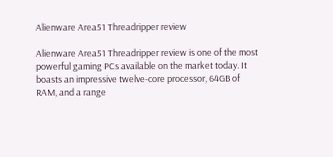Alienware Area51 Threadripper review

Alienware Area51 Threadripper review is one of the most powerful gaming PCs available on the market today. It boasts an impressive twelve-core processor, 64GB of RAM, and a range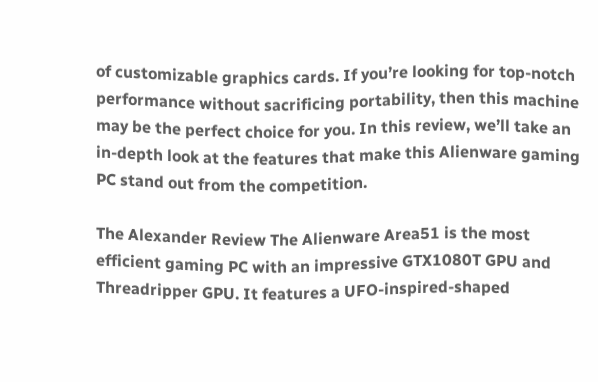of customizable graphics cards. If you’re looking for top-notch performance without sacrificing portability, then this machine may be the perfect choice for you. In this review, we’ll take an in-depth look at the features that make this Alienware gaming PC stand out from the competition.

The Alexander Review The Alienware Area51 is the most efficient gaming PC with an impressive GTX1080T GPU and Threadripper GPU. It features a UFO-inspired-shaped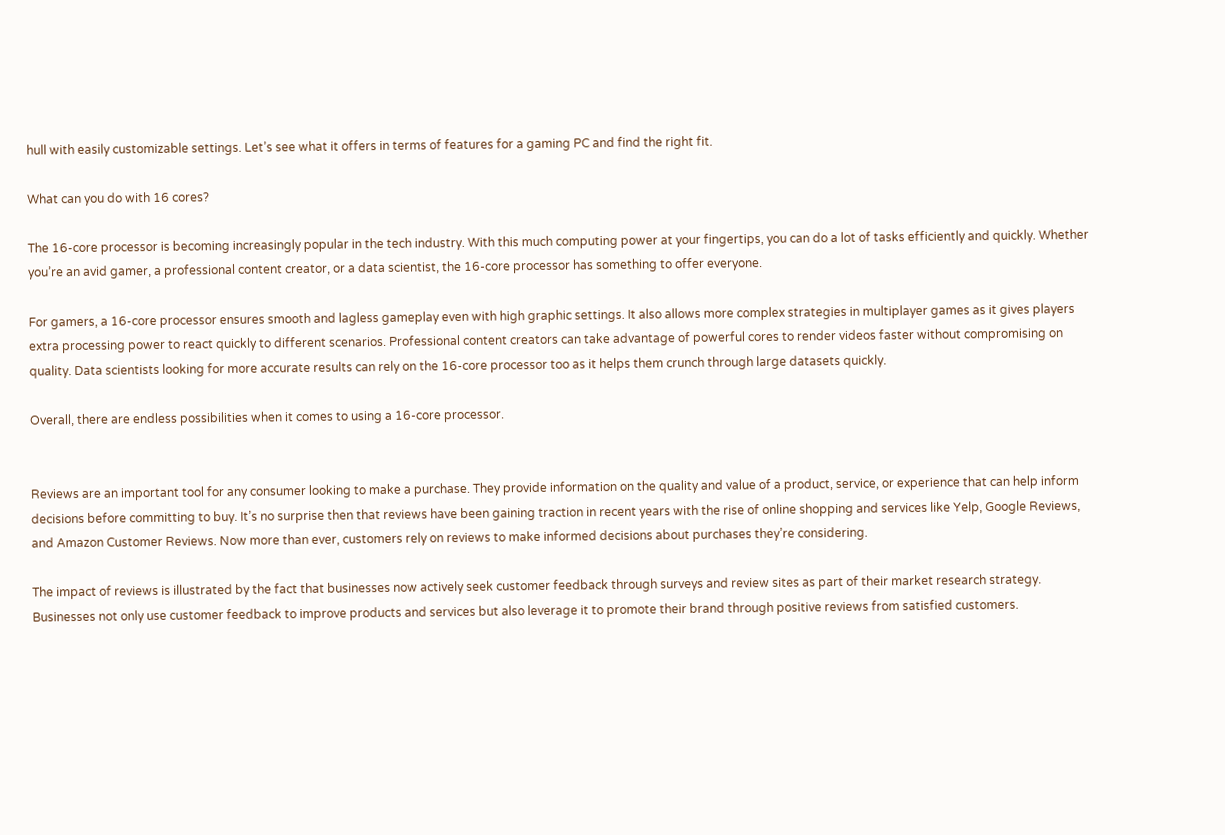hull with easily customizable settings. Let’s see what it offers in terms of features for a gaming PC and find the right fit.

What can you do with 16 cores?

The 16-core processor is becoming increasingly popular in the tech industry. With this much computing power at your fingertips, you can do a lot of tasks efficiently and quickly. Whether you’re an avid gamer, a professional content creator, or a data scientist, the 16-core processor has something to offer everyone.

For gamers, a 16-core processor ensures smooth and lagless gameplay even with high graphic settings. It also allows more complex strategies in multiplayer games as it gives players extra processing power to react quickly to different scenarios. Professional content creators can take advantage of powerful cores to render videos faster without compromising on quality. Data scientists looking for more accurate results can rely on the 16-core processor too as it helps them crunch through large datasets quickly.

Overall, there are endless possibilities when it comes to using a 16-core processor.


Reviews are an important tool for any consumer looking to make a purchase. They provide information on the quality and value of a product, service, or experience that can help inform decisions before committing to buy. It’s no surprise then that reviews have been gaining traction in recent years with the rise of online shopping and services like Yelp, Google Reviews, and Amazon Customer Reviews. Now more than ever, customers rely on reviews to make informed decisions about purchases they’re considering.

The impact of reviews is illustrated by the fact that businesses now actively seek customer feedback through surveys and review sites as part of their market research strategy. Businesses not only use customer feedback to improve products and services but also leverage it to promote their brand through positive reviews from satisfied customers.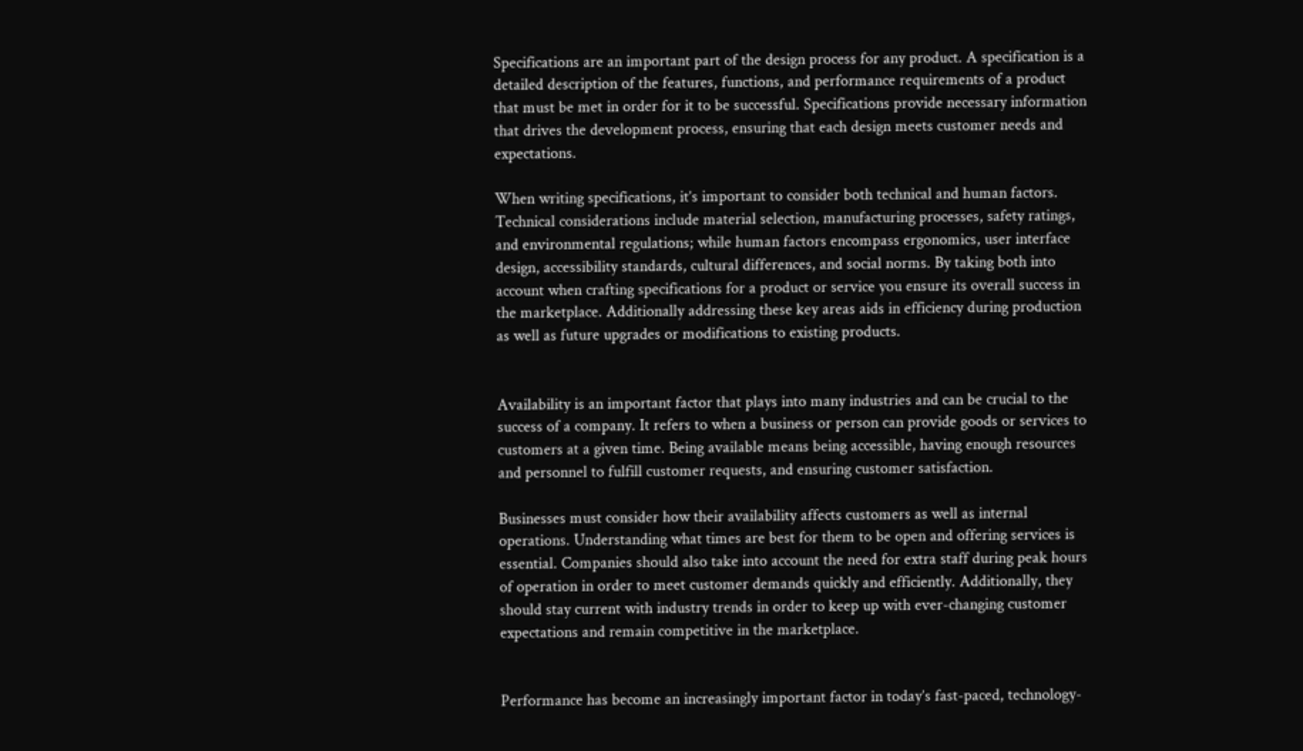Specifications are an important part of the design process for any product. A specification is a detailed description of the features, functions, and performance requirements of a product that must be met in order for it to be successful. Specifications provide necessary information that drives the development process, ensuring that each design meets customer needs and expectations.

When writing specifications, it’s important to consider both technical and human factors. Technical considerations include material selection, manufacturing processes, safety ratings, and environmental regulations; while human factors encompass ergonomics, user interface design, accessibility standards, cultural differences, and social norms. By taking both into account when crafting specifications for a product or service you ensure its overall success in the marketplace. Additionally addressing these key areas aids in efficiency during production as well as future upgrades or modifications to existing products.


Availability is an important factor that plays into many industries and can be crucial to the success of a company. It refers to when a business or person can provide goods or services to customers at a given time. Being available means being accessible, having enough resources and personnel to fulfill customer requests, and ensuring customer satisfaction.

Businesses must consider how their availability affects customers as well as internal operations. Understanding what times are best for them to be open and offering services is essential. Companies should also take into account the need for extra staff during peak hours of operation in order to meet customer demands quickly and efficiently. Additionally, they should stay current with industry trends in order to keep up with ever-changing customer expectations and remain competitive in the marketplace.


Performance has become an increasingly important factor in today’s fast-paced, technology-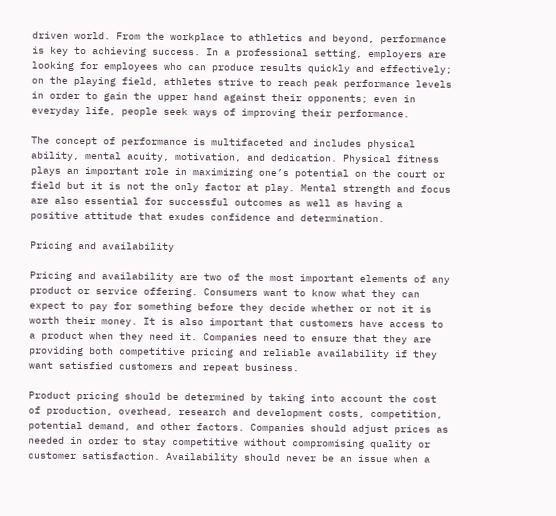driven world. From the workplace to athletics and beyond, performance is key to achieving success. In a professional setting, employers are looking for employees who can produce results quickly and effectively; on the playing field, athletes strive to reach peak performance levels in order to gain the upper hand against their opponents; even in everyday life, people seek ways of improving their performance.

The concept of performance is multifaceted and includes physical ability, mental acuity, motivation, and dedication. Physical fitness plays an important role in maximizing one’s potential on the court or field but it is not the only factor at play. Mental strength and focus are also essential for successful outcomes as well as having a positive attitude that exudes confidence and determination.

Pricing and availability

Pricing and availability are two of the most important elements of any product or service offering. Consumers want to know what they can expect to pay for something before they decide whether or not it is worth their money. It is also important that customers have access to a product when they need it. Companies need to ensure that they are providing both competitive pricing and reliable availability if they want satisfied customers and repeat business.

Product pricing should be determined by taking into account the cost of production, overhead, research and development costs, competition, potential demand, and other factors. Companies should adjust prices as needed in order to stay competitive without compromising quality or customer satisfaction. Availability should never be an issue when a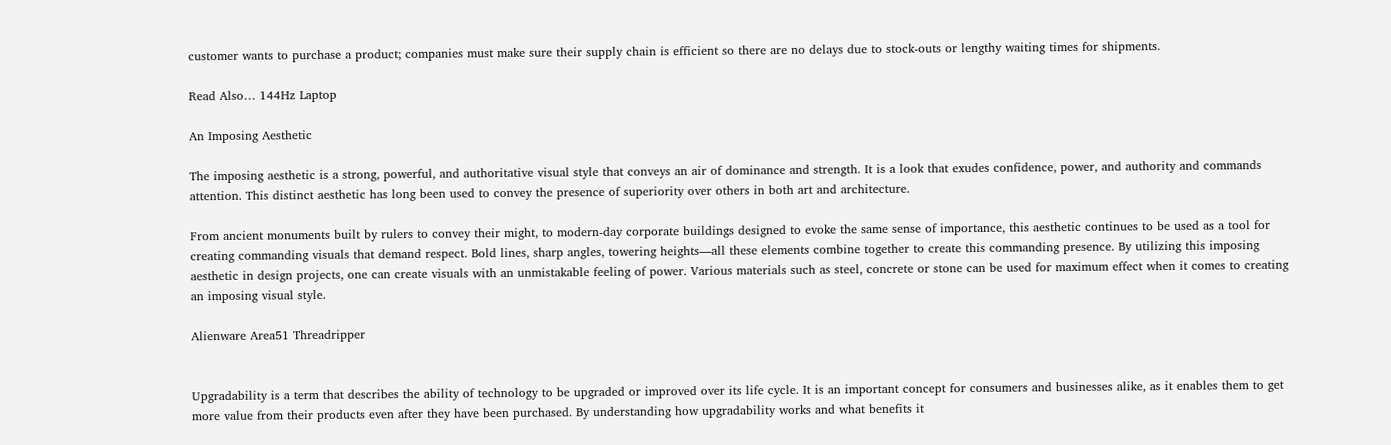customer wants to purchase a product; companies must make sure their supply chain is efficient so there are no delays due to stock-outs or lengthy waiting times for shipments.

Read Also… 144Hz Laptop

An Imposing Aesthetic

The imposing aesthetic is a strong, powerful, and authoritative visual style that conveys an air of dominance and strength. It is a look that exudes confidence, power, and authority and commands attention. This distinct aesthetic has long been used to convey the presence of superiority over others in both art and architecture.

From ancient monuments built by rulers to convey their might, to modern-day corporate buildings designed to evoke the same sense of importance, this aesthetic continues to be used as a tool for creating commanding visuals that demand respect. Bold lines, sharp angles, towering heights—all these elements combine together to create this commanding presence. By utilizing this imposing aesthetic in design projects, one can create visuals with an unmistakable feeling of power. Various materials such as steel, concrete or stone can be used for maximum effect when it comes to creating an imposing visual style.

Alienware Area51 Threadripper


Upgradability is a term that describes the ability of technology to be upgraded or improved over its life cycle. It is an important concept for consumers and businesses alike, as it enables them to get more value from their products even after they have been purchased. By understanding how upgradability works and what benefits it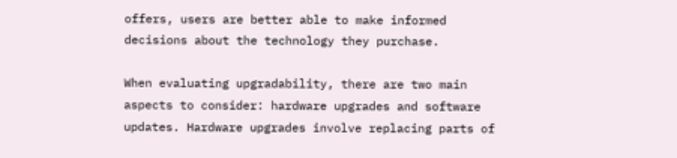offers, users are better able to make informed decisions about the technology they purchase.

When evaluating upgradability, there are two main aspects to consider: hardware upgrades and software updates. Hardware upgrades involve replacing parts of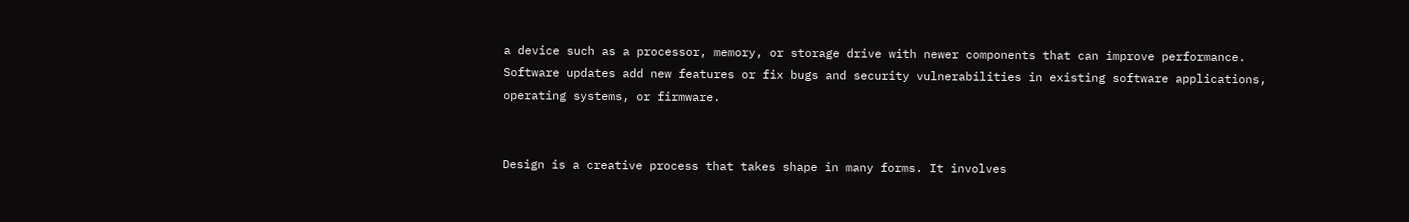a device such as a processor, memory, or storage drive with newer components that can improve performance. Software updates add new features or fix bugs and security vulnerabilities in existing software applications, operating systems, or firmware.


Design is a creative process that takes shape in many forms. It involves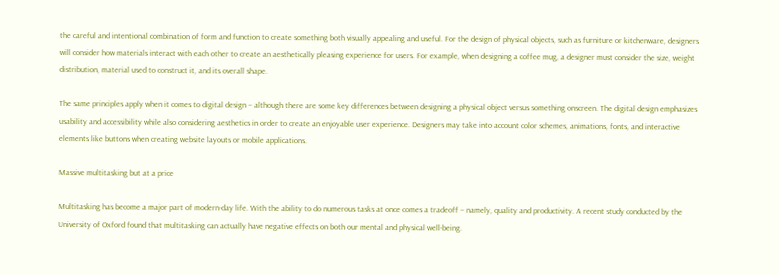the careful and intentional combination of form and function to create something both visually appealing and useful. For the design of physical objects, such as furniture or kitchenware, designers will consider how materials interact with each other to create an aesthetically pleasing experience for users. For example, when designing a coffee mug, a designer must consider the size, weight distribution, material used to construct it, and its overall shape.

The same principles apply when it comes to digital design – although there are some key differences between designing a physical object versus something onscreen. The digital design emphasizes usability and accessibility while also considering aesthetics in order to create an enjoyable user experience. Designers may take into account color schemes, animations, fonts, and interactive elements like buttons when creating website layouts or mobile applications.

Massive multitasking but at a price

Multitasking has become a major part of modern-day life. With the ability to do numerous tasks at once comes a tradeoff – namely, quality and productivity. A recent study conducted by the University of Oxford found that multitasking can actually have negative effects on both our mental and physical well-being.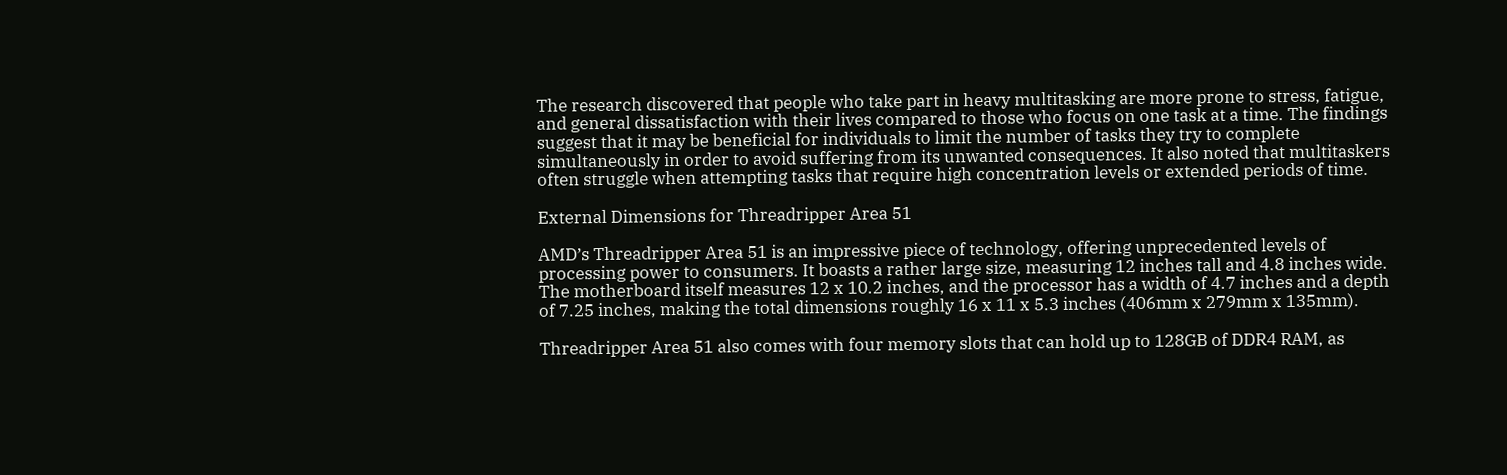The research discovered that people who take part in heavy multitasking are more prone to stress, fatigue, and general dissatisfaction with their lives compared to those who focus on one task at a time. The findings suggest that it may be beneficial for individuals to limit the number of tasks they try to complete simultaneously in order to avoid suffering from its unwanted consequences. It also noted that multitaskers often struggle when attempting tasks that require high concentration levels or extended periods of time.

External Dimensions for Threadripper Area 51

AMD’s Threadripper Area 51 is an impressive piece of technology, offering unprecedented levels of processing power to consumers. It boasts a rather large size, measuring 12 inches tall and 4.8 inches wide. The motherboard itself measures 12 x 10.2 inches, and the processor has a width of 4.7 inches and a depth of 7.25 inches, making the total dimensions roughly 16 x 11 x 5.3 inches (406mm x 279mm x 135mm).

Threadripper Area 51 also comes with four memory slots that can hold up to 128GB of DDR4 RAM, as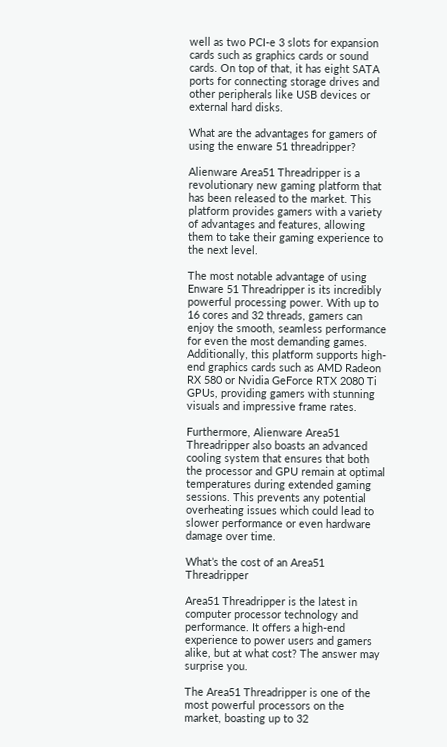well as two PCI-e 3 slots for expansion cards such as graphics cards or sound cards. On top of that, it has eight SATA ports for connecting storage drives and other peripherals like USB devices or external hard disks.

What are the advantages for gamers of using the enware 51 threadripper?

Alienware Area51 Threadripper is a revolutionary new gaming platform that has been released to the market. This platform provides gamers with a variety of advantages and features, allowing them to take their gaming experience to the next level.

The most notable advantage of using Enware 51 Threadripper is its incredibly powerful processing power. With up to 16 cores and 32 threads, gamers can enjoy the smooth, seamless performance for even the most demanding games. Additionally, this platform supports high-end graphics cards such as AMD Radeon RX 580 or Nvidia GeForce RTX 2080 Ti GPUs, providing gamers with stunning visuals and impressive frame rates.

Furthermore, Alienware Area51 Threadripper also boasts an advanced cooling system that ensures that both the processor and GPU remain at optimal temperatures during extended gaming sessions. This prevents any potential overheating issues which could lead to slower performance or even hardware damage over time.

What’s the cost of an Area51 Threadripper

Area51 Threadripper is the latest in computer processor technology and performance. It offers a high-end experience to power users and gamers alike, but at what cost? The answer may surprise you.

The Area51 Threadripper is one of the most powerful processors on the market, boasting up to 32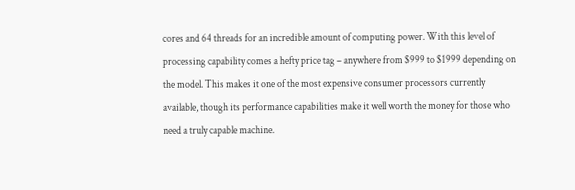cores and 64 threads for an incredible amount of computing power. With this level of processing capability comes a hefty price tag – anywhere from $999 to $1999 depending on the model. This makes it one of the most expensive consumer processors currently available, though its performance capabilities make it well worth the money for those who need a truly capable machine.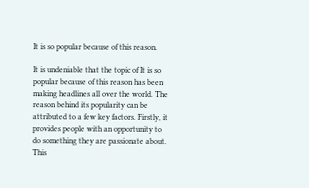It is so popular because of this reason.

It is undeniable that the topic of It is so popular because of this reason has been making headlines all over the world. The reason behind its popularity can be attributed to a few key factors. Firstly, it provides people with an opportunity to do something they are passionate about. This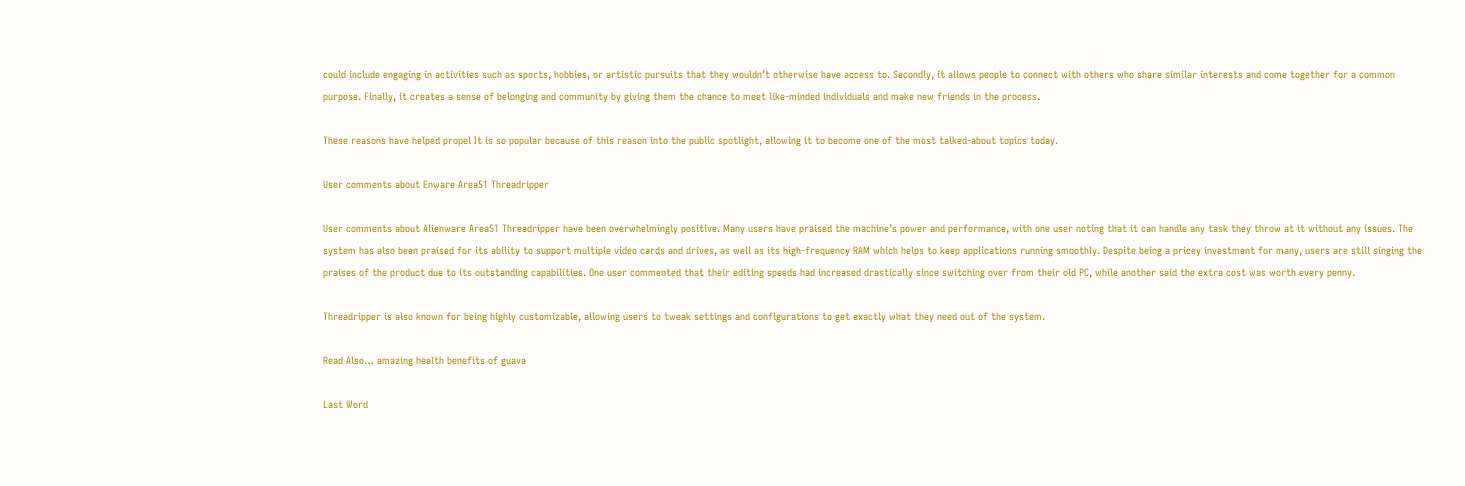could include engaging in activities such as sports, hobbies, or artistic pursuits that they wouldn’t otherwise have access to. Secondly, it allows people to connect with others who share similar interests and come together for a common purpose. Finally, it creates a sense of belonging and community by giving them the chance to meet like-minded individuals and make new friends in the process.

These reasons have helped propel It is so popular because of this reason into the public spotlight, allowing it to become one of the most talked-about topics today.

User comments about Enware Area51 Threadripper

User comments about Alienware Area51 Threadripper have been overwhelmingly positive. Many users have praised the machine’s power and performance, with one user noting that it can handle any task they throw at it without any issues. The system has also been praised for its ability to support multiple video cards and drives, as well as its high-frequency RAM which helps to keep applications running smoothly. Despite being a pricey investment for many, users are still singing the praises of the product due to its outstanding capabilities. One user commented that their editing speeds had increased drastically since switching over from their old PC, while another said the extra cost was worth every penny.

Threadripper is also known for being highly customizable, allowing users to tweak settings and configurations to get exactly what they need out of the system.

Read Also… amazing health benefits of guava

Last Word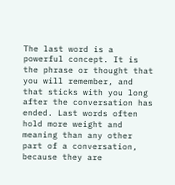The last word is a powerful concept. It is the phrase or thought that you will remember, and that sticks with you long after the conversation has ended. Last words often hold more weight and meaning than any other part of a conversation, because they are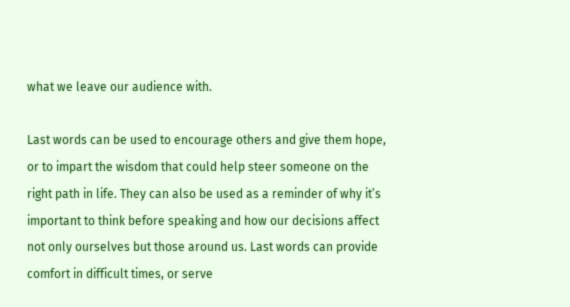what we leave our audience with.

Last words can be used to encourage others and give them hope, or to impart the wisdom that could help steer someone on the right path in life. They can also be used as a reminder of why it’s important to think before speaking and how our decisions affect not only ourselves but those around us. Last words can provide comfort in difficult times, or serve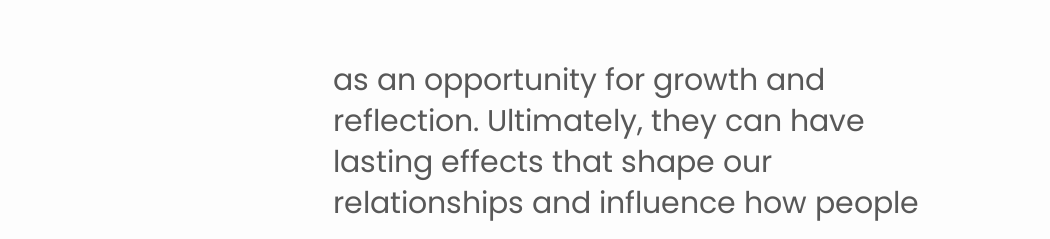as an opportunity for growth and reflection. Ultimately, they can have lasting effects that shape our relationships and influence how people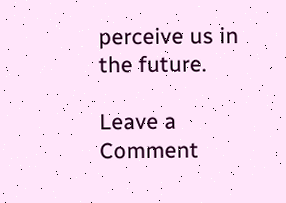perceive us in the future.

Leave a Comment